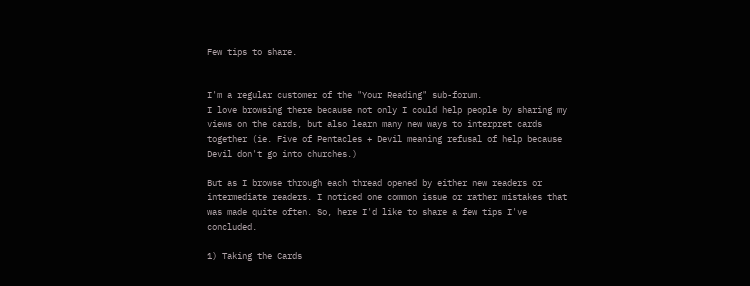Few tips to share.


I'm a regular customer of the "Your Reading" sub-forum.
I love browsing there because not only I could help people by sharing my views on the cards, but also learn many new ways to interpret cards together (ie. Five of Pentacles + Devil meaning refusal of help because Devil don't go into churches.)

But as I browse through each thread opened by either new readers or intermediate readers. I noticed one common issue or rather mistakes that was made quite often. So, here I'd like to share a few tips I've concluded.

1) Taking the Cards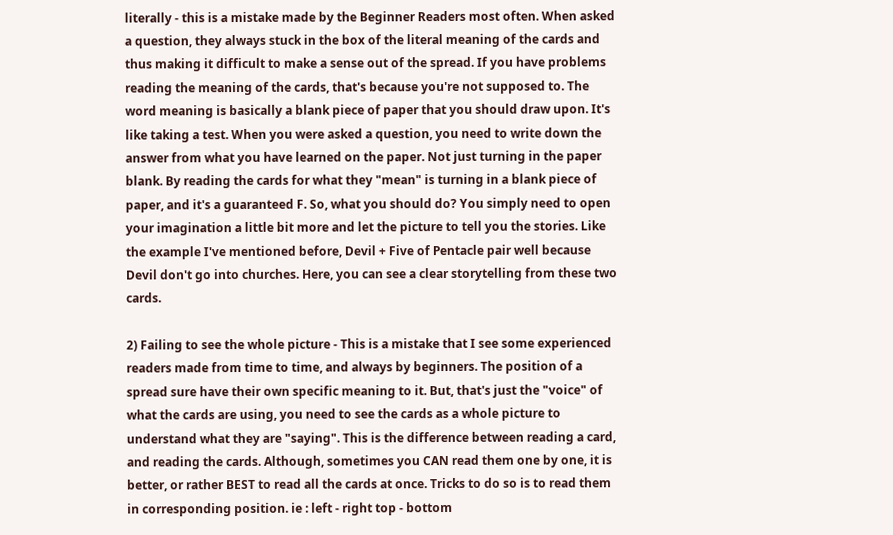literally - this is a mistake made by the Beginner Readers most often. When asked a question, they always stuck in the box of the literal meaning of the cards and thus making it difficult to make a sense out of the spread. If you have problems reading the meaning of the cards, that's because you're not supposed to. The word meaning is basically a blank piece of paper that you should draw upon. It's like taking a test. When you were asked a question, you need to write down the answer from what you have learned on the paper. Not just turning in the paper blank. By reading the cards for what they "mean" is turning in a blank piece of paper, and it's a guaranteed F. So, what you should do? You simply need to open your imagination a little bit more and let the picture to tell you the stories. Like the example I've mentioned before, Devil + Five of Pentacle pair well because Devil don't go into churches. Here, you can see a clear storytelling from these two cards.

2) Failing to see the whole picture - This is a mistake that I see some experienced readers made from time to time, and always by beginners. The position of a spread sure have their own specific meaning to it. But, that's just the "voice" of what the cards are using, you need to see the cards as a whole picture to understand what they are "saying". This is the difference between reading a card, and reading the cards. Although, sometimes you CAN read them one by one, it is better, or rather BEST to read all the cards at once. Tricks to do so is to read them in corresponding position. ie : left - right top - bottom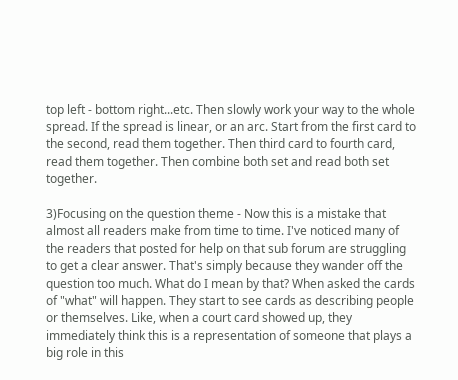top left - bottom right...etc. Then slowly work your way to the whole spread. If the spread is linear, or an arc. Start from the first card to the second, read them together. Then third card to fourth card, read them together. Then combine both set and read both set together.

3)Focusing on the question theme - Now this is a mistake that almost all readers make from time to time. I've noticed many of the readers that posted for help on that sub forum are struggling to get a clear answer. That's simply because they wander off the question too much. What do I mean by that? When asked the cards of "what" will happen. They start to see cards as describing people or themselves. Like, when a court card showed up, they immediately think this is a representation of someone that plays a big role in this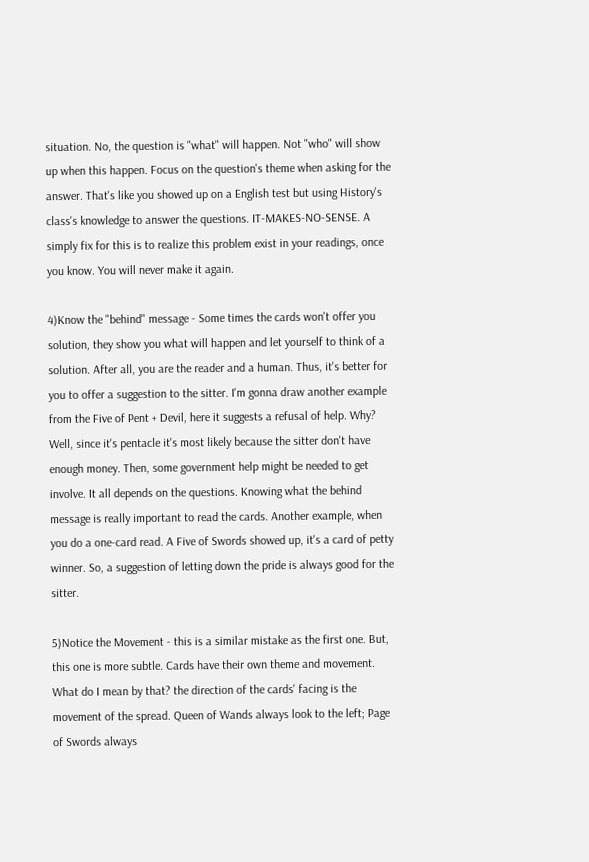situation. No, the question is "what" will happen. Not "who" will show up when this happen. Focus on the question's theme when asking for the answer. That's like you showed up on a English test but using History's class's knowledge to answer the questions. IT-MAKES-NO-SENSE. A simply fix for this is to realize this problem exist in your readings, once you know. You will never make it again.

4)Know the "behind" message - Some times the cards won't offer you solution, they show you what will happen and let yourself to think of a solution. After all, you are the reader and a human. Thus, it's better for you to offer a suggestion to the sitter. I'm gonna draw another example from the Five of Pent + Devil, here it suggests a refusal of help. Why? Well, since it's pentacle it's most likely because the sitter don't have enough money. Then, some government help might be needed to get involve. It all depends on the questions. Knowing what the behind message is really important to read the cards. Another example, when you do a one-card read. A Five of Swords showed up, it's a card of petty winner. So, a suggestion of letting down the pride is always good for the sitter.

5)Notice the Movement - this is a similar mistake as the first one. But, this one is more subtle. Cards have their own theme and movement. What do I mean by that? the direction of the cards' facing is the movement of the spread. Queen of Wands always look to the left; Page of Swords always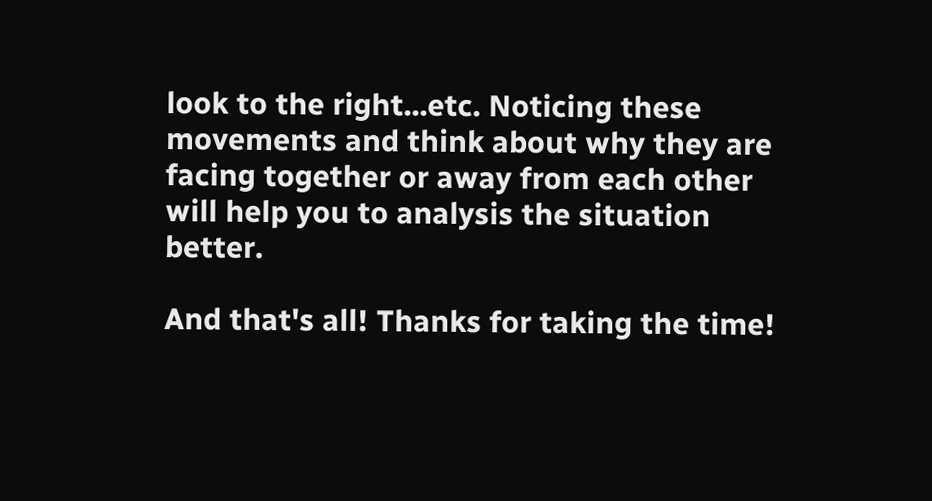look to the right...etc. Noticing these movements and think about why they are facing together or away from each other will help you to analysis the situation better.

And that's all! Thanks for taking the time!